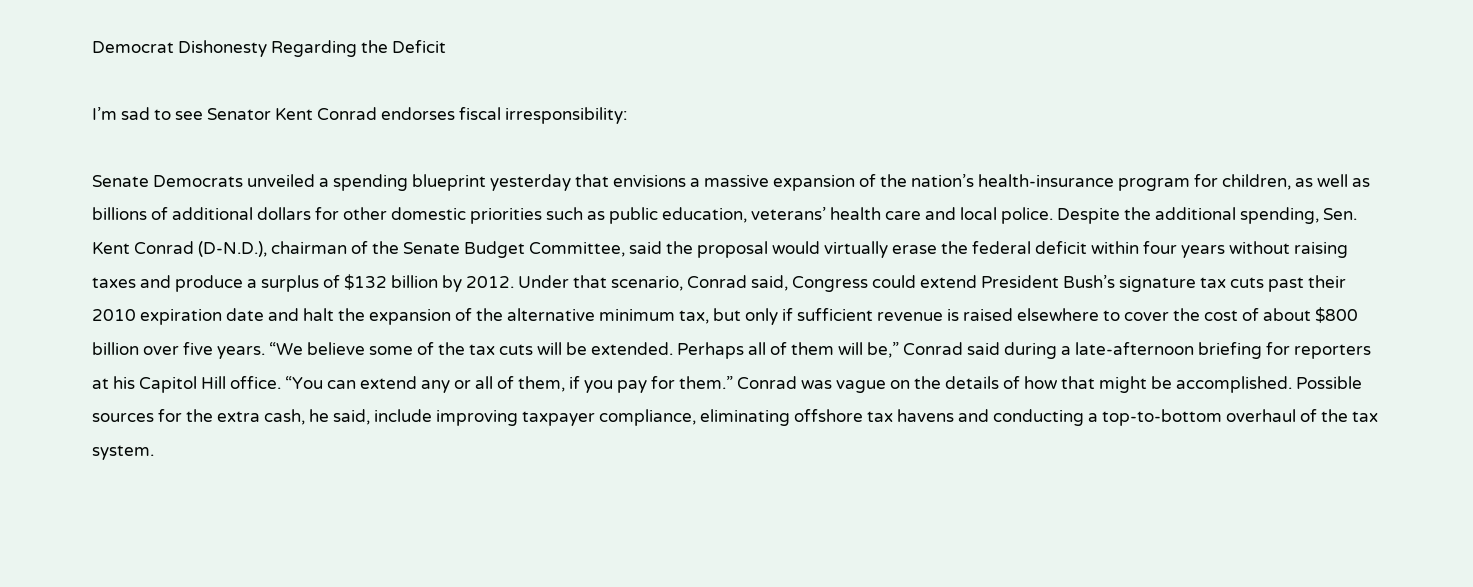Democrat Dishonesty Regarding the Deficit

I’m sad to see Senator Kent Conrad endorses fiscal irresponsibility:

Senate Democrats unveiled a spending blueprint yesterday that envisions a massive expansion of the nation’s health-insurance program for children, as well as billions of additional dollars for other domestic priorities such as public education, veterans’ health care and local police. Despite the additional spending, Sen. Kent Conrad (D-N.D.), chairman of the Senate Budget Committee, said the proposal would virtually erase the federal deficit within four years without raising taxes and produce a surplus of $132 billion by 2012. Under that scenario, Conrad said, Congress could extend President Bush’s signature tax cuts past their 2010 expiration date and halt the expansion of the alternative minimum tax, but only if sufficient revenue is raised elsewhere to cover the cost of about $800 billion over five years. “We believe some of the tax cuts will be extended. Perhaps all of them will be,” Conrad said during a late-afternoon briefing for reporters at his Capitol Hill office. “You can extend any or all of them, if you pay for them.” Conrad was vague on the details of how that might be accomplished. Possible sources for the extra cash, he said, include improving taxpayer compliance, eliminating offshore tax havens and conducting a top-to-bottom overhaul of the tax system.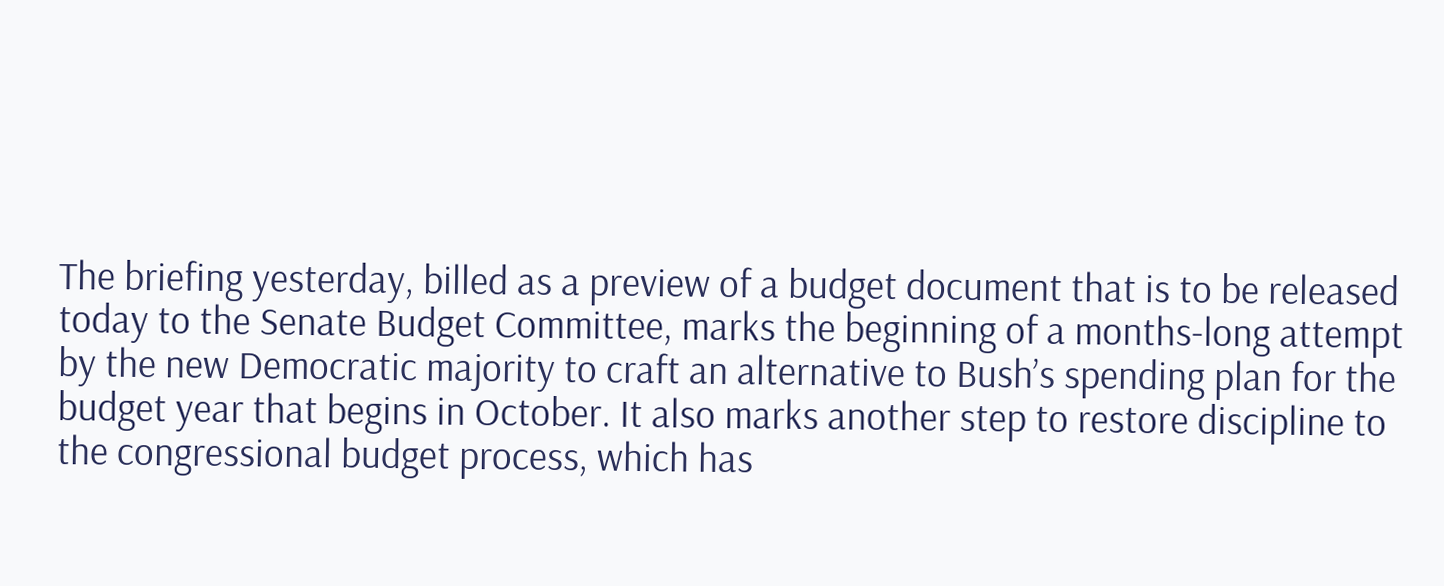The briefing yesterday, billed as a preview of a budget document that is to be released today to the Senate Budget Committee, marks the beginning of a months-long attempt by the new Democratic majority to craft an alternative to Bush’s spending plan for the budget year that begins in October. It also marks another step to restore discipline to the congressional budget process, which has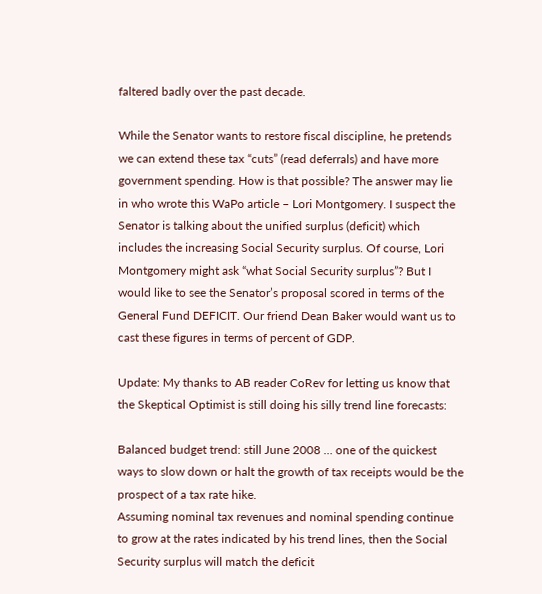faltered badly over the past decade.

While the Senator wants to restore fiscal discipline, he pretends we can extend these tax “cuts” (read deferrals) and have more government spending. How is that possible? The answer may lie in who wrote this WaPo article – Lori Montgomery. I suspect the Senator is talking about the unified surplus (deficit) which includes the increasing Social Security surplus. Of course, Lori Montgomery might ask “what Social Security surplus”? But I would like to see the Senator’s proposal scored in terms of the General Fund DEFICIT. Our friend Dean Baker would want us to cast these figures in terms of percent of GDP.

Update: My thanks to AB reader CoRev for letting us know that the Skeptical Optimist is still doing his silly trend line forecasts:

Balanced budget trend: still June 2008 … one of the quickest ways to slow down or halt the growth of tax receipts would be the prospect of a tax rate hike.
Assuming nominal tax revenues and nominal spending continue to grow at the rates indicated by his trend lines, then the Social Security surplus will match the deficit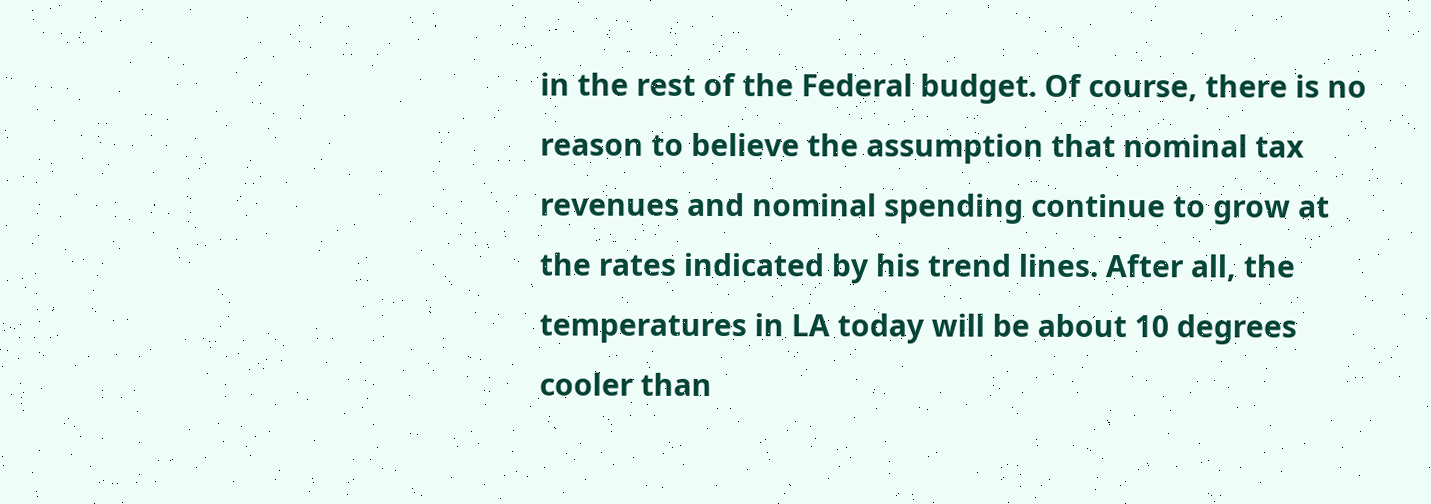in the rest of the Federal budget. Of course, there is no reason to believe the assumption that nominal tax revenues and nominal spending continue to grow at the rates indicated by his trend lines. After all, the temperatures in LA today will be about 10 degrees cooler than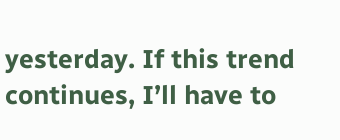yesterday. If this trend continues, I’ll have to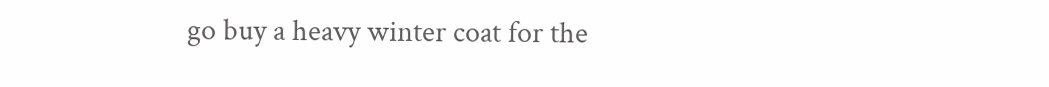go buy a heavy winter coat for the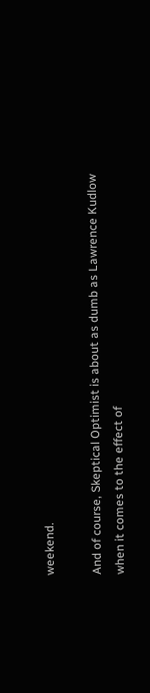weekend.

And of course, Skeptical Optimist is about as dumb as Lawrence Kudlow when it comes to the effect of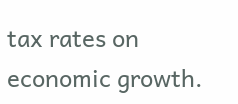tax rates on economic growth.